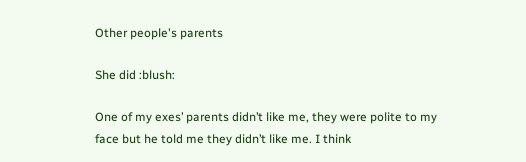Other people's parents

She did :blush:

One of my exes’ parents didn’t like me, they were polite to my face but he told me they didn’t like me. I think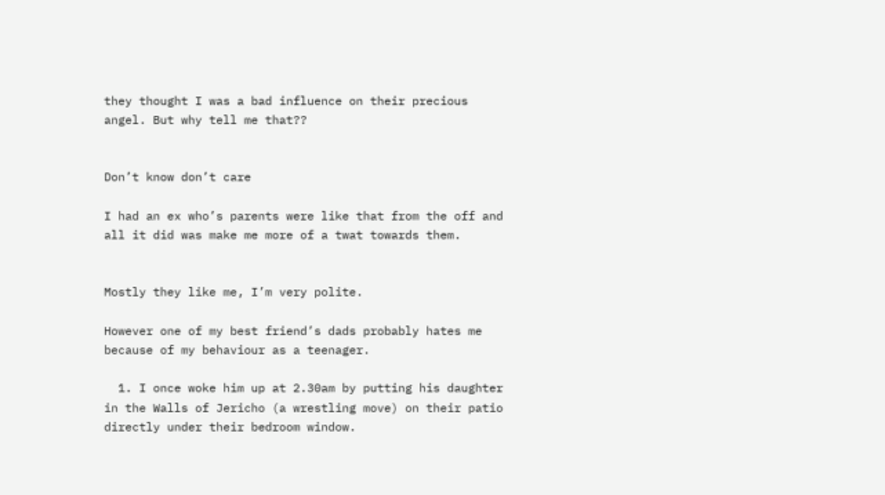they thought I was a bad influence on their precious angel. But why tell me that??


Don’t know don’t care

I had an ex who’s parents were like that from the off and all it did was make me more of a twat towards them.


Mostly they like me, I’m very polite.

However one of my best friend’s dads probably hates me because of my behaviour as a teenager.

  1. I once woke him up at 2.30am by putting his daughter in the Walls of Jericho (a wrestling move) on their patio directly under their bedroom window.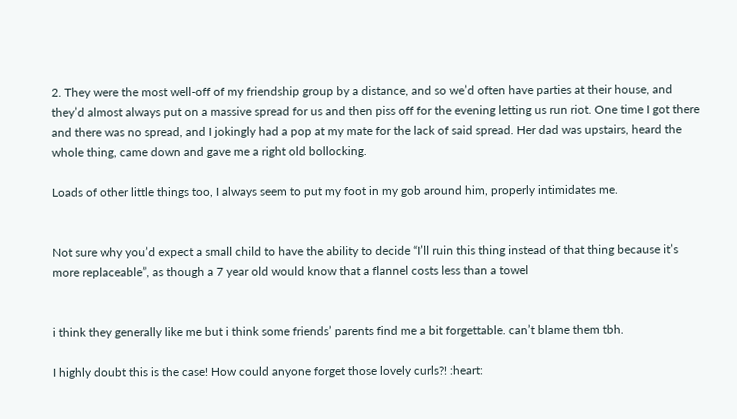2. They were the most well-off of my friendship group by a distance, and so we’d often have parties at their house, and they’d almost always put on a massive spread for us and then piss off for the evening letting us run riot. One time I got there and there was no spread, and I jokingly had a pop at my mate for the lack of said spread. Her dad was upstairs, heard the whole thing, came down and gave me a right old bollocking.

Loads of other little things too, I always seem to put my foot in my gob around him, properly intimidates me.


Not sure why you’d expect a small child to have the ability to decide “I’ll ruin this thing instead of that thing because it’s more replaceable”, as though a 7 year old would know that a flannel costs less than a towel


i think they generally like me but i think some friends’ parents find me a bit forgettable. can’t blame them tbh.

I highly doubt this is the case! How could anyone forget those lovely curls?! :heart: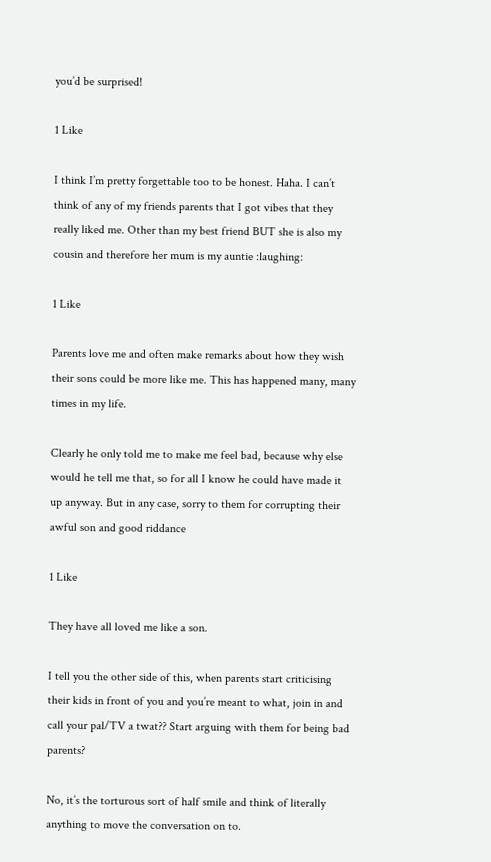you’d be surprised!

1 Like

I think I’m pretty forgettable too to be honest. Haha. I can’t think of any of my friends parents that I got vibes that they really liked me. Other than my best friend BUT she is also my cousin and therefore her mum is my auntie :laughing:

1 Like

Parents love me and often make remarks about how they wish their sons could be more like me. This has happened many, many times in my life.

Clearly he only told me to make me feel bad, because why else would he tell me that, so for all I know he could have made it up anyway. But in any case, sorry to them for corrupting their awful son and good riddance

1 Like

They have all loved me like a son.

I tell you the other side of this, when parents start criticising their kids in front of you and you’re meant to what, join in and call your pal/TV a twat?? Start arguing with them for being bad parents?

No, it’s the torturous sort of half smile and think of literally anything to move the conversation on to.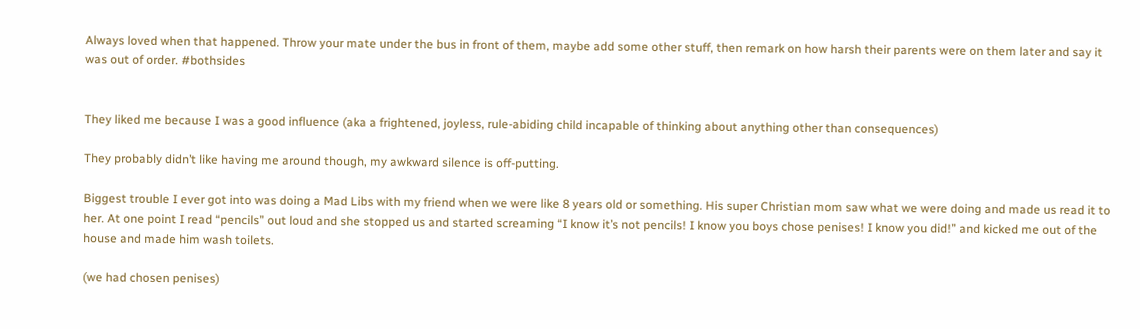Always loved when that happened. Throw your mate under the bus in front of them, maybe add some other stuff, then remark on how harsh their parents were on them later and say it was out of order. #bothsides


They liked me because I was a good influence (aka a frightened, joyless, rule-abiding child incapable of thinking about anything other than consequences)

They probably didn’t like having me around though, my awkward silence is off-putting.

Biggest trouble I ever got into was doing a Mad Libs with my friend when we were like 8 years old or something. His super Christian mom saw what we were doing and made us read it to her. At one point I read “pencils” out loud and she stopped us and started screaming “I know it’s not pencils! I know you boys chose penises! I know you did!” and kicked me out of the house and made him wash toilets.

(we had chosen penises)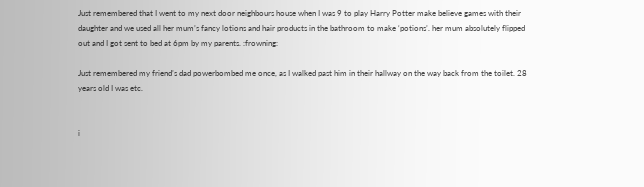Just remembered that I went to my next door neighbours house when I was 9 to play Harry Potter make believe games with their daughter and we used all her mum’s fancy lotions and hair products in the bathroom to make ‘potions’. her mum absolutely flipped out and I got sent to bed at 6pm by my parents. :frowning:

Just remembered my friend’s dad powerbombed me once, as I walked past him in their hallway on the way back from the toilet. 28 years old I was etc.


i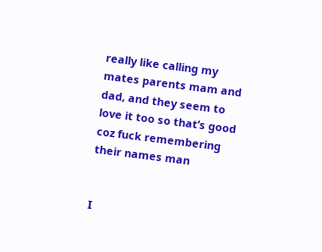really like calling my mates parents mam and dad, and they seem to love it too so that’s good coz fuck remembering their names man


I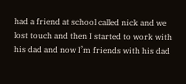had a friend at school called nick and we lost touch and then I started to work with his dad and now I’m friends with his dad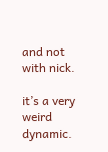and not with nick.

it’s a very weird dynamic.